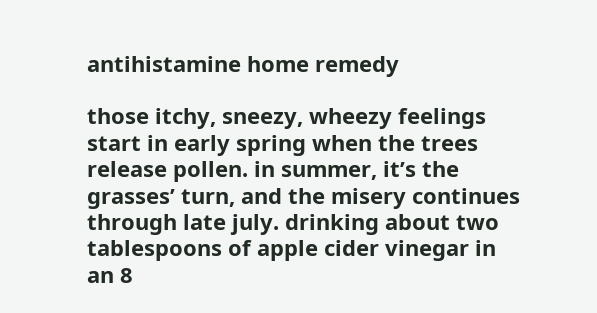antihistamine home remedy

those itchy, sneezy, wheezy feelings start in early spring when the trees release pollen. in summer, it’s the grasses’ turn, and the misery continues through late july. drinking about two tablespoons of apple cider vinegar in an 8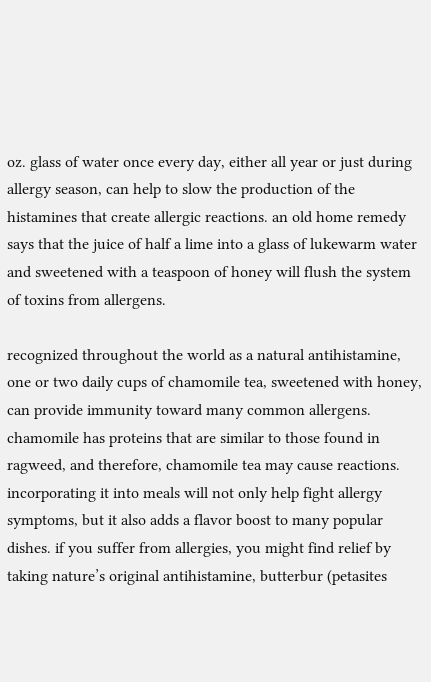oz. glass of water once every day, either all year or just during allergy season, can help to slow the production of the histamines that create allergic reactions. an old home remedy says that the juice of half a lime into a glass of lukewarm water and sweetened with a teaspoon of honey will flush the system of toxins from allergens.

recognized throughout the world as a natural antihistamine, one or two daily cups of chamomile tea, sweetened with honey, can provide immunity toward many common allergens. chamomile has proteins that are similar to those found in ragweed, and therefore, chamomile tea may cause reactions. incorporating it into meals will not only help fight allergy symptoms, but it also adds a flavor boost to many popular dishes. if you suffer from allergies, you might find relief by taking nature’s original antihistamine, butterbur (petasites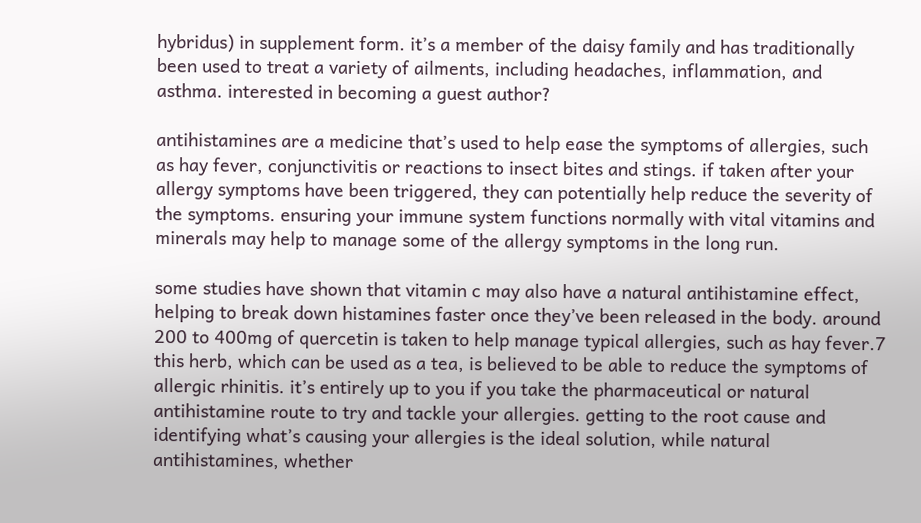hybridus) in supplement form. it’s a member of the daisy family and has traditionally been used to treat a variety of ailments, including headaches, inflammation, and asthma. interested in becoming a guest author?

antihistamines are a medicine that’s used to help ease the symptoms of allergies, such as hay fever, conjunctivitis or reactions to insect bites and stings. if taken after your allergy symptoms have been triggered, they can potentially help reduce the severity of the symptoms. ensuring your immune system functions normally with vital vitamins and minerals may help to manage some of the allergy symptoms in the long run.

some studies have shown that vitamin c may also have a natural antihistamine effect, helping to break down histamines faster once they’ve been released in the body. around 200 to 400mg of quercetin is taken to help manage typical allergies, such as hay fever.7 this herb, which can be used as a tea, is believed to be able to reduce the symptoms of allergic rhinitis. it’s entirely up to you if you take the pharmaceutical or natural antihistamine route to try and tackle your allergies. getting to the root cause and identifying what’s causing your allergies is the ideal solution, while natural antihistamines, whether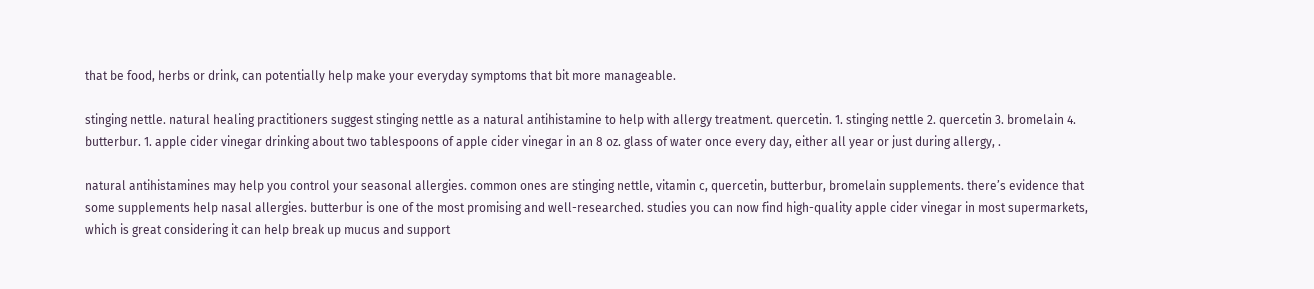that be food, herbs or drink, can potentially help make your everyday symptoms that bit more manageable.

stinging nettle. natural healing practitioners suggest stinging nettle as a natural antihistamine to help with allergy treatment. quercetin. 1. stinging nettle 2. quercetin 3. bromelain 4. butterbur. 1. apple cider vinegar drinking about two tablespoons of apple cider vinegar in an 8 oz. glass of water once every day, either all year or just during allergy, .

natural antihistamines may help you control your seasonal allergies. common ones are stinging nettle, vitamin c, quercetin, butterbur, bromelain supplements. there’s evidence that some supplements help nasal allergies. butterbur is one of the most promising and well-researched. studies you can now find high-quality apple cider vinegar in most supermarkets, which is great considering it can help break up mucus and support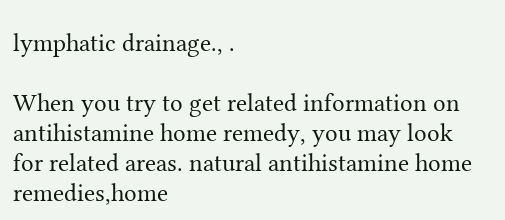lymphatic drainage., .

When you try to get related information on antihistamine home remedy, you may look for related areas. natural antihistamine home remedies,home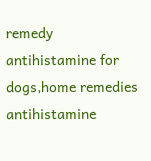remedy antihistamine for dogs,home remedies antihistamine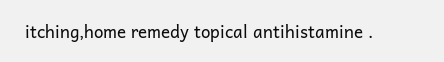itching,home remedy topical antihistamine .